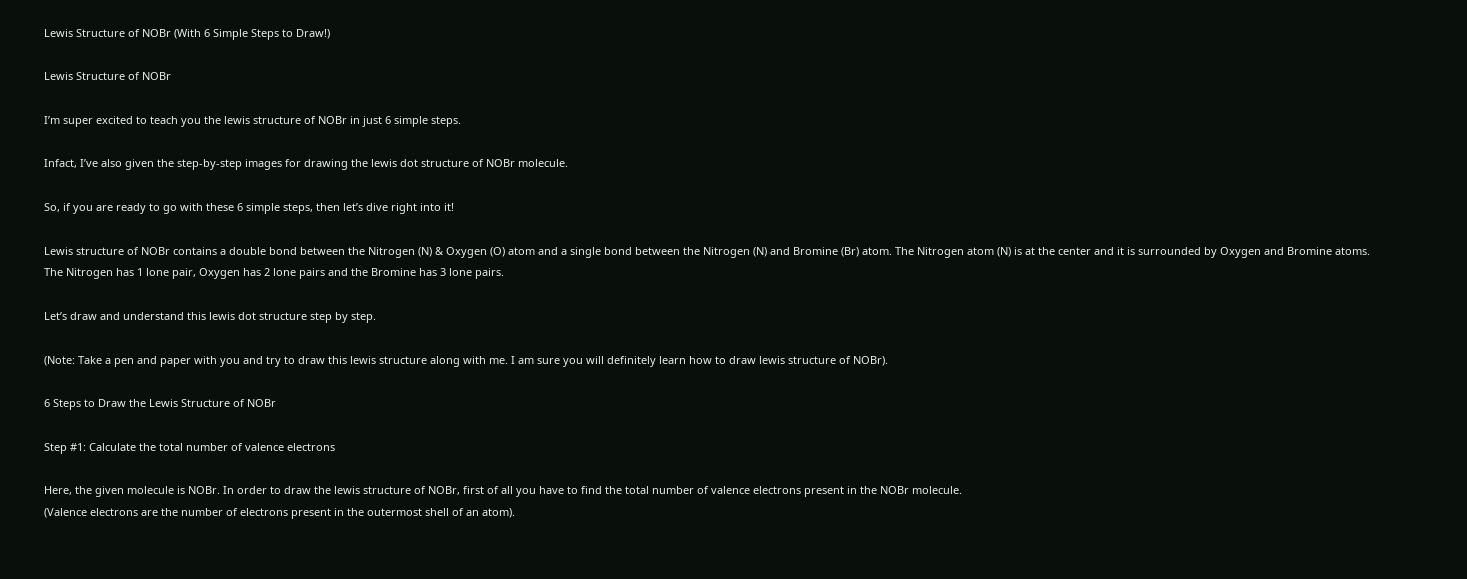Lewis Structure of NOBr (With 6 Simple Steps to Draw!)

Lewis Structure of NOBr

I’m super excited to teach you the lewis structure of NOBr in just 6 simple steps.

Infact, I’ve also given the step-by-step images for drawing the lewis dot structure of NOBr molecule.

So, if you are ready to go with these 6 simple steps, then let’s dive right into it!

Lewis structure of NOBr contains a double bond between the Nitrogen (N) & Oxygen (O) atom and a single bond between the Nitrogen (N) and Bromine (Br) atom. The Nitrogen atom (N) is at the center and it is surrounded by Oxygen and Bromine atoms. The Nitrogen has 1 lone pair, Oxygen has 2 lone pairs and the Bromine has 3 lone pairs.

Let’s draw and understand this lewis dot structure step by step.

(Note: Take a pen and paper with you and try to draw this lewis structure along with me. I am sure you will definitely learn how to draw lewis structure of NOBr).

6 Steps to Draw the Lewis Structure of NOBr

Step #1: Calculate the total number of valence electrons

Here, the given molecule is NOBr. In order to draw the lewis structure of NOBr, first of all you have to find the total number of valence electrons present in the NOBr molecule.
(Valence electrons are the number of electrons present in the outermost shell of an atom).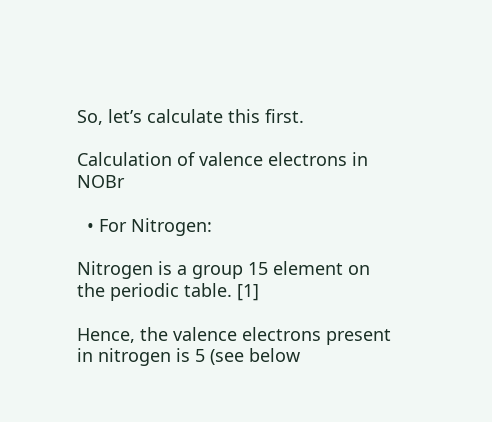So, let’s calculate this first.

Calculation of valence electrons in NOBr

  • For Nitrogen:

Nitrogen is a group 15 element on the periodic table. [1]

Hence, the valence electrons present in nitrogen is 5 (see below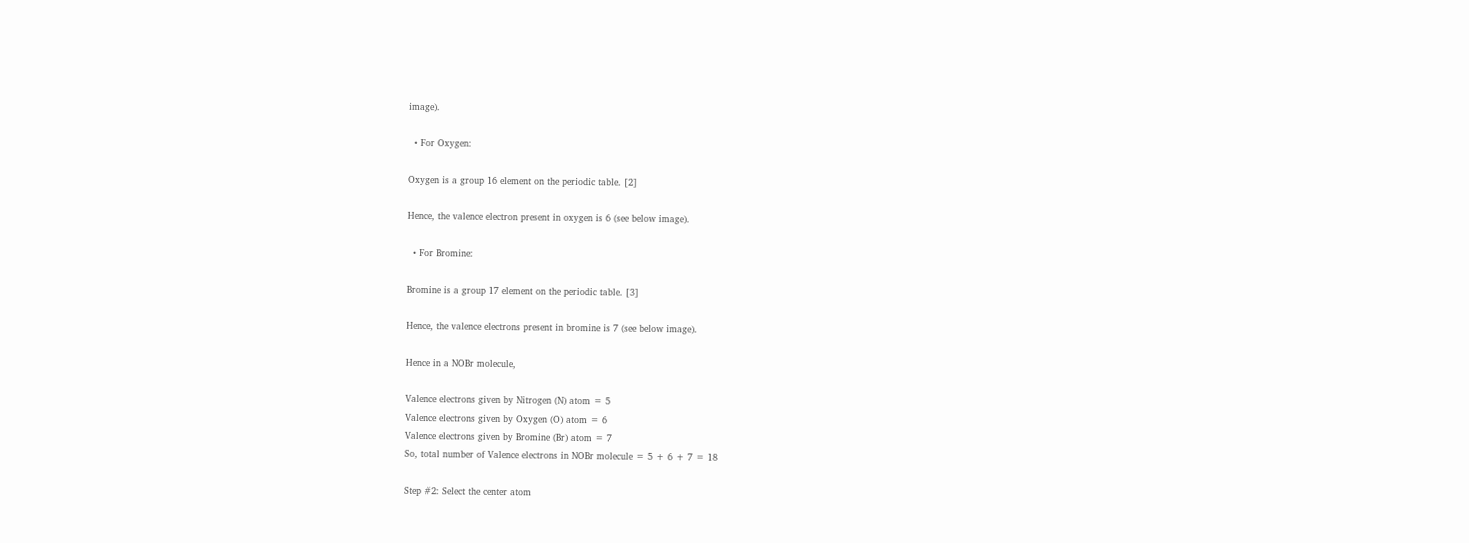image).

  • For Oxygen:

Oxygen is a group 16 element on the periodic table. [2]

Hence, the valence electron present in oxygen is 6 (see below image).

  • For Bromine:

Bromine is a group 17 element on the periodic table. [3]

Hence, the valence electrons present in bromine is 7 (see below image).

Hence in a NOBr molecule,

Valence electrons given by Nitrogen (N) atom = 5
Valence electrons given by Oxygen (O) atom = 6
Valence electrons given by Bromine (Br) atom = 7
So, total number of Valence electrons in NOBr molecule = 5 + 6 + 7 = 18

Step #2: Select the center atom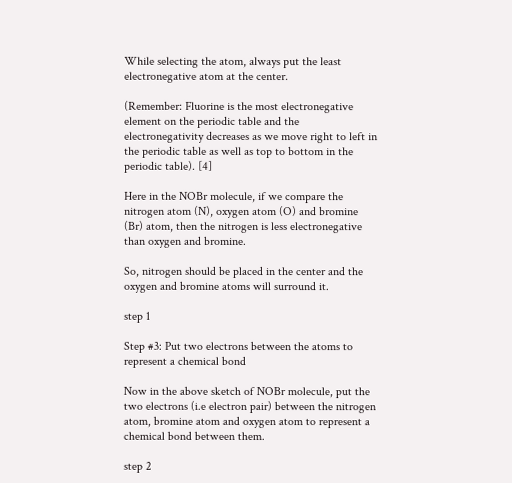While selecting the atom, always put the least electronegative atom at the center.

(Remember: Fluorine is the most electronegative element on the periodic table and the electronegativity decreases as we move right to left in the periodic table as well as top to bottom in the periodic table). [4]

Here in the NOBr molecule, if we compare the nitrogen atom (N), oxygen atom (O) and bromine (Br) atom, then the nitrogen is less electronegative than oxygen and bromine.

So, nitrogen should be placed in the center and the oxygen and bromine atoms will surround it.

step 1

Step #3: Put two electrons between the atoms to represent a chemical bond

Now in the above sketch of NOBr molecule, put the two electrons (i.e electron pair) between the nitrogen atom, bromine atom and oxygen atom to represent a chemical bond between them.

step 2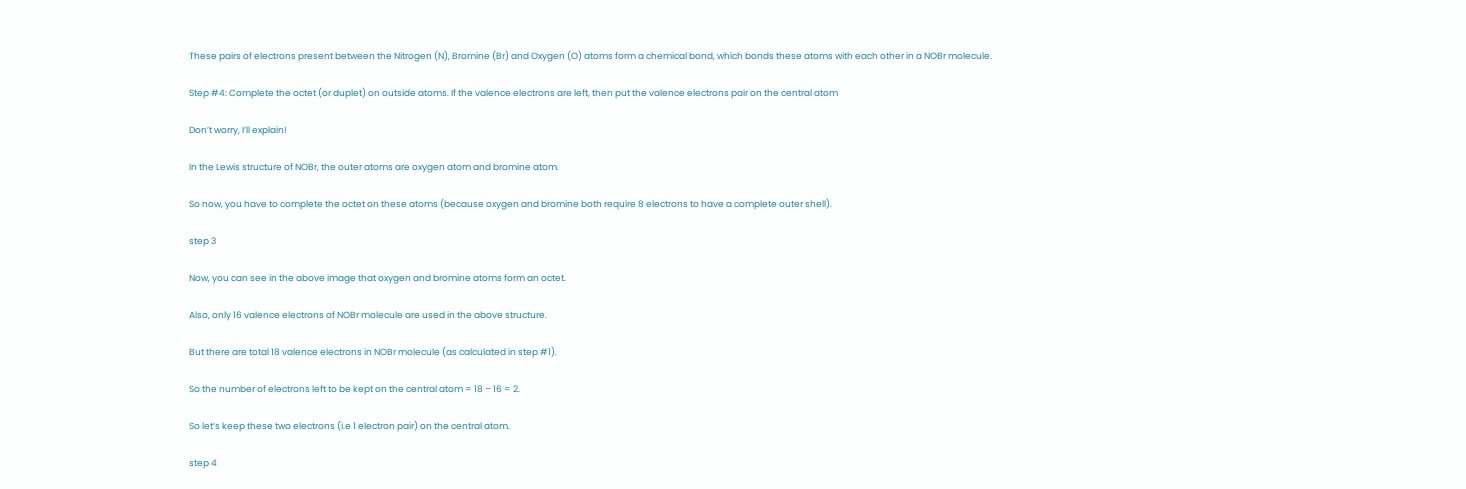These pairs of electrons present between the Nitrogen (N), Bromine (Br) and Oxygen (O) atoms form a chemical bond, which bonds these atoms with each other in a NOBr molecule.

Step #4: Complete the octet (or duplet) on outside atoms. If the valence electrons are left, then put the valence electrons pair on the central atom

Don’t worry, I’ll explain!

In the Lewis structure of NOBr, the outer atoms are oxygen atom and bromine atom.

So now, you have to complete the octet on these atoms (because oxygen and bromine both require 8 electrons to have a complete outer shell).

step 3

Now, you can see in the above image that oxygen and bromine atoms form an octet.

Also, only 16 valence electrons of NOBr molecule are used in the above structure.

But there are total 18 valence electrons in NOBr molecule (as calculated in step #1).

So the number of electrons left to be kept on the central atom = 18 – 16 = 2.

So let’s keep these two electrons (i.e 1 electron pair) on the central atom.

step 4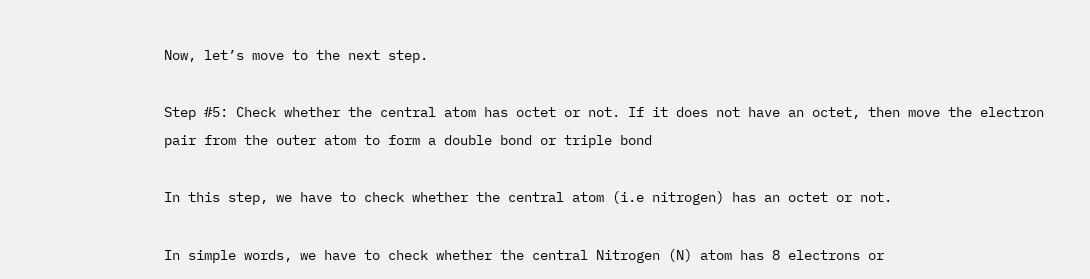Now, let’s move to the next step.

Step #5: Check whether the central atom has octet or not. If it does not have an octet, then move the electron pair from the outer atom to form a double bond or triple bond

In this step, we have to check whether the central atom (i.e nitrogen) has an octet or not.

In simple words, we have to check whether the central Nitrogen (N) atom has 8 electrons or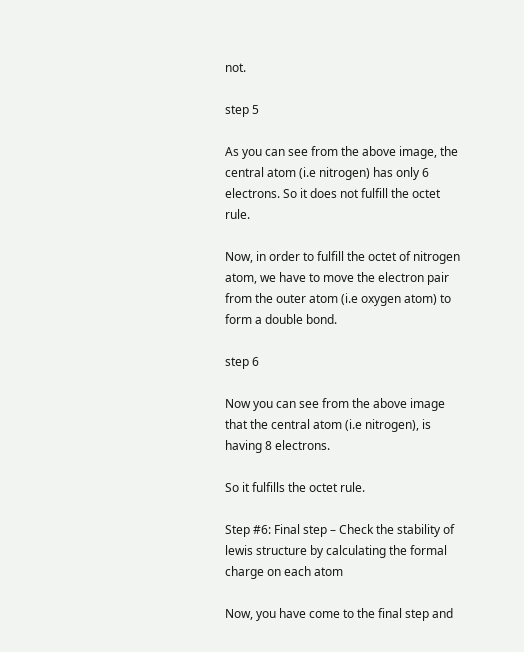not.

step 5

As you can see from the above image, the central atom (i.e nitrogen) has only 6 electrons. So it does not fulfill the octet rule.

Now, in order to fulfill the octet of nitrogen atom, we have to move the electron pair from the outer atom (i.e oxygen atom) to form a double bond.

step 6

Now you can see from the above image that the central atom (i.e nitrogen), is having 8 electrons.

So it fulfills the octet rule.

Step #6: Final step – Check the stability of lewis structure by calculating the formal charge on each atom

Now, you have come to the final step and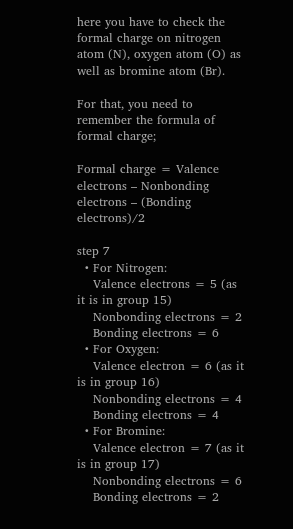here you have to check the formal charge on nitrogen atom (N), oxygen atom (O) as well as bromine atom (Br).

For that, you need to remember the formula of formal charge;

Formal charge = Valence electrons – Nonbonding electrons – (Bonding electrons)/2

step 7
  • For Nitrogen:
    Valence electrons = 5 (as it is in group 15)
    Nonbonding electrons = 2
    Bonding electrons = 6
  • For Oxygen:
    Valence electron = 6 (as it is in group 16)
    Nonbonding electrons = 4
    Bonding electrons = 4
  • For Bromine:
    Valence electron = 7 (as it is in group 17)
    Nonbonding electrons = 6
    Bonding electrons = 2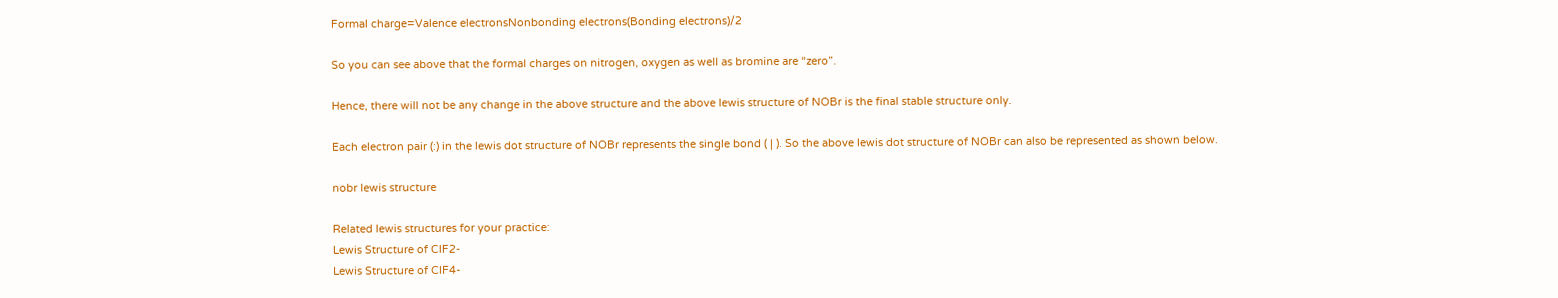Formal charge=Valence electronsNonbonding electrons(Bonding electrons)/2

So you can see above that the formal charges on nitrogen, oxygen as well as bromine are “zero”.

Hence, there will not be any change in the above structure and the above lewis structure of NOBr is the final stable structure only.

Each electron pair (:) in the lewis dot structure of NOBr represents the single bond ( | ). So the above lewis dot structure of NOBr can also be represented as shown below.

nobr lewis structure

Related lewis structures for your practice:
Lewis Structure of ClF2-
Lewis Structure of ClF4-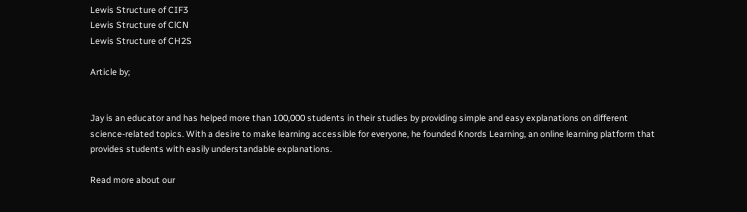Lewis Structure of CIF3
Lewis Structure of ClCN
Lewis Structure of CH2S

Article by;


Jay is an educator and has helped more than 100,000 students in their studies by providing simple and easy explanations on different science-related topics. With a desire to make learning accessible for everyone, he founded Knords Learning, an online learning platform that provides students with easily understandable explanations.

Read more about our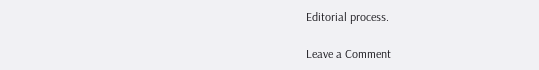Editorial process.

Leave a Comment